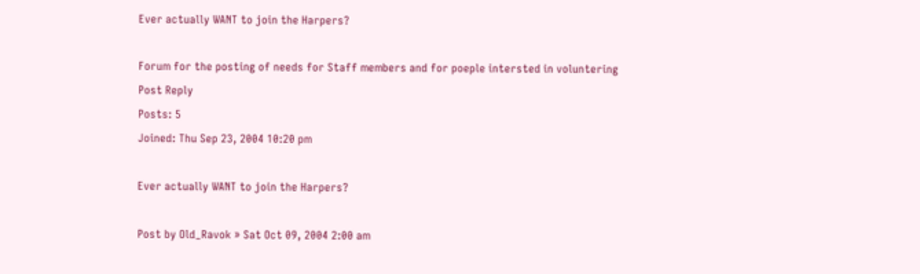Ever actually WANT to join the Harpers?

Forum for the posting of needs for Staff members and for poeple intersted in voluntering
Post Reply
Posts: 5
Joined: Thu Sep 23, 2004 10:20 pm

Ever actually WANT to join the Harpers?

Post by Old_Ravok » Sat Oct 09, 2004 2:00 am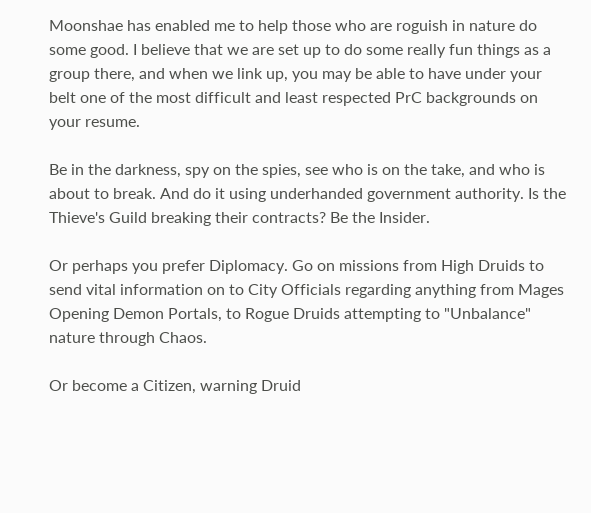Moonshae has enabled me to help those who are roguish in nature do some good. I believe that we are set up to do some really fun things as a group there, and when we link up, you may be able to have under your belt one of the most difficult and least respected PrC backgrounds on your resume.

Be in the darkness, spy on the spies, see who is on the take, and who is about to break. And do it using underhanded government authority. Is the Thieve's Guild breaking their contracts? Be the Insider.

Or perhaps you prefer Diplomacy. Go on missions from High Druids to send vital information on to City Officials regarding anything from Mages Opening Demon Portals, to Rogue Druids attempting to "Unbalance" nature through Chaos.

Or become a Citizen, warning Druid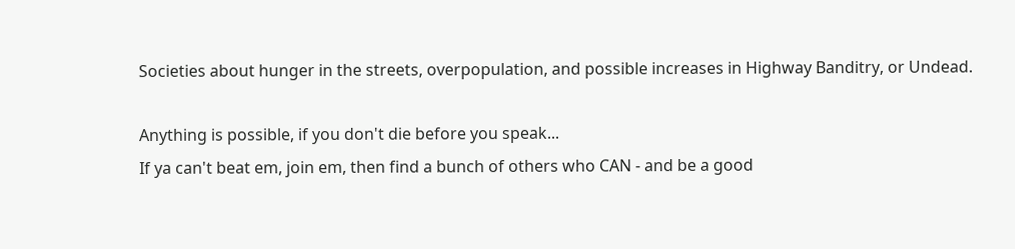Societies about hunger in the streets, overpopulation, and possible increases in Highway Banditry, or Undead.

Anything is possible, if you don't die before you speak...
If ya can't beat em, join em, then find a bunch of others who CAN - and be a good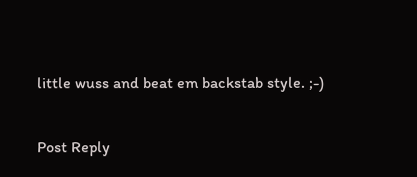little wuss and beat em backstab style. ;-)

Post Reply